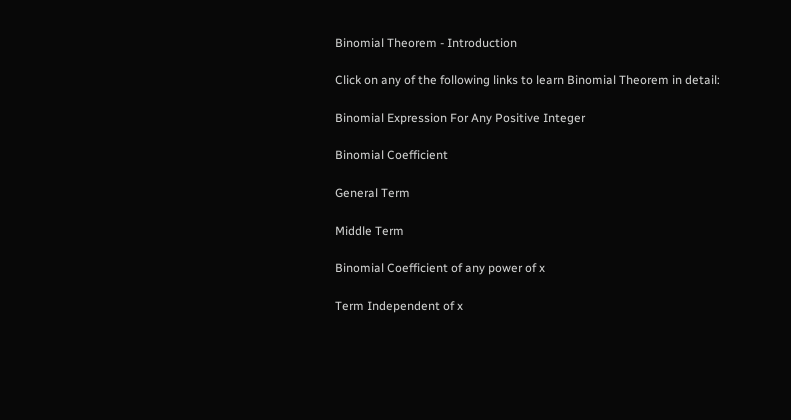Binomial Theorem - Introduction

Click on any of the following links to learn Binomial Theorem in detail:

Binomial Expression For Any Positive Integer

Binomial Coefficient

General Term

Middle Term

Binomial Coefficient of any power of x

Term Independent of x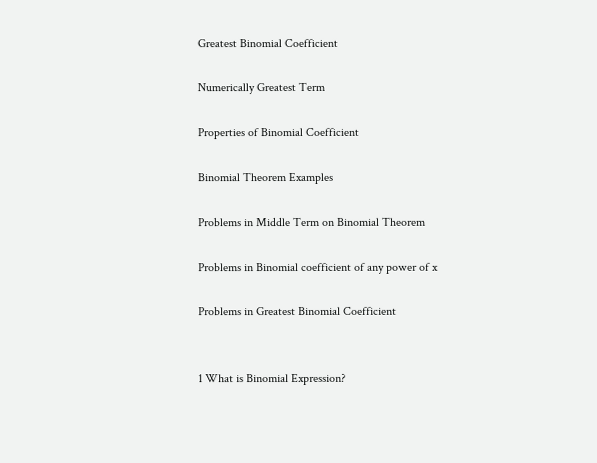Greatest Binomial Coefficient

Numerically Greatest Term

Properties of Binomial Coefficient

Binomial Theorem Examples

Problems in Middle Term on Binomial Theorem

Problems in Binomial coefficient of any power of x

Problems in Greatest Binomial Coefficient


1 What is Binomial Expression?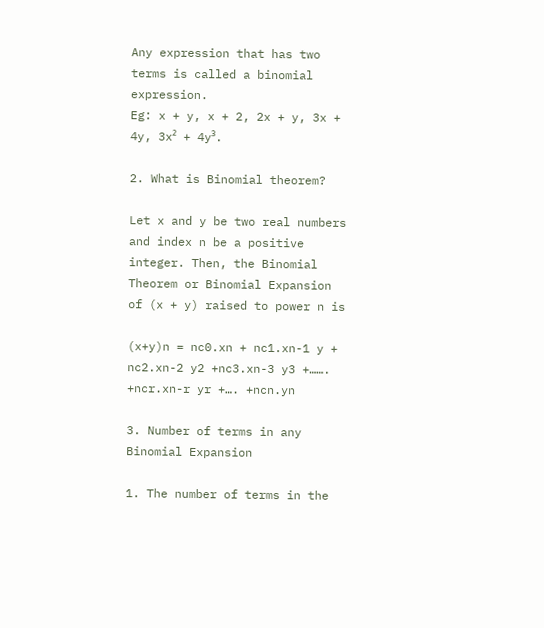Any expression that has two terms is called a binomial expression.
Eg: x + y, x + 2, 2x + y, 3x + 4y, 3x² + 4y³.

2. What is Binomial theorem?

Let x and y be two real numbers and index n be a positive integer. Then, the Binomial Theorem or Binomial Expansion of (x + y) raised to power n is

(x+y)n = nc0.xn + nc1.xn-1 y + nc2.xn-2 y2 +nc3.xn-3 y3 +……. +ncr.xn-r yr +…. +ncn.yn

3. Number of terms in any Binomial Expansion

1. The number of terms in the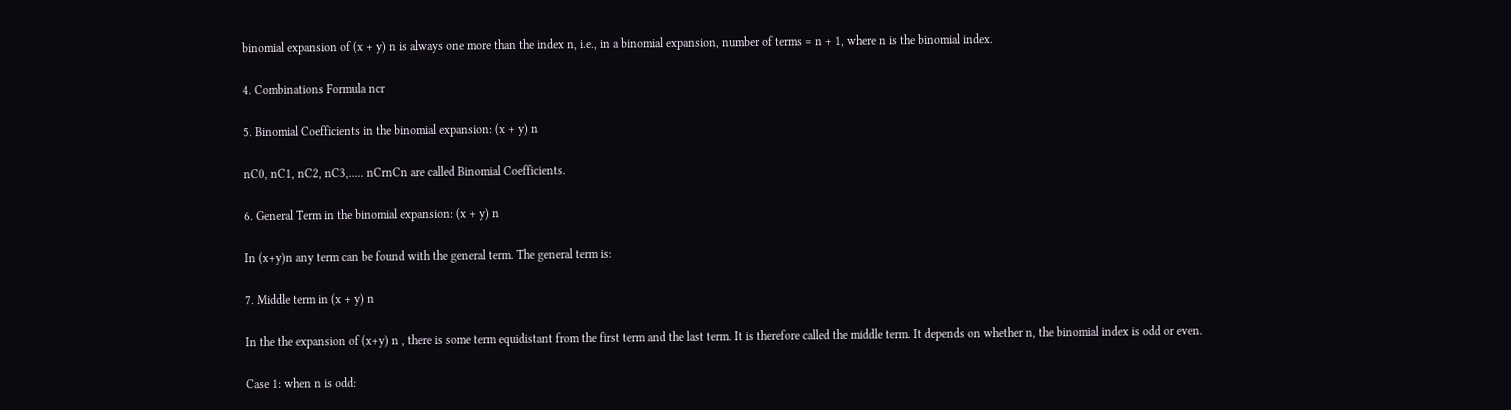binomial expansion of (x + y) n is always one more than the index n, i.e., in a binomial expansion, number of terms = n + 1, where n is the binomial index.

4. Combinations Formula ncr

5. Binomial Coefficients in the binomial expansion: (x + y) n

nC0, nC1, nC2, nC3,….. nCrnCn are called Binomial Coefficients.

6. General Term in the binomial expansion: (x + y) n

In (x+y)n any term can be found with the general term. The general term is:

7. Middle term in (x + y) n

In the the expansion of (x+y) n , there is some term equidistant from the first term and the last term. It is therefore called the middle term. It depends on whether n, the binomial index is odd or even.

Case 1: when n is odd: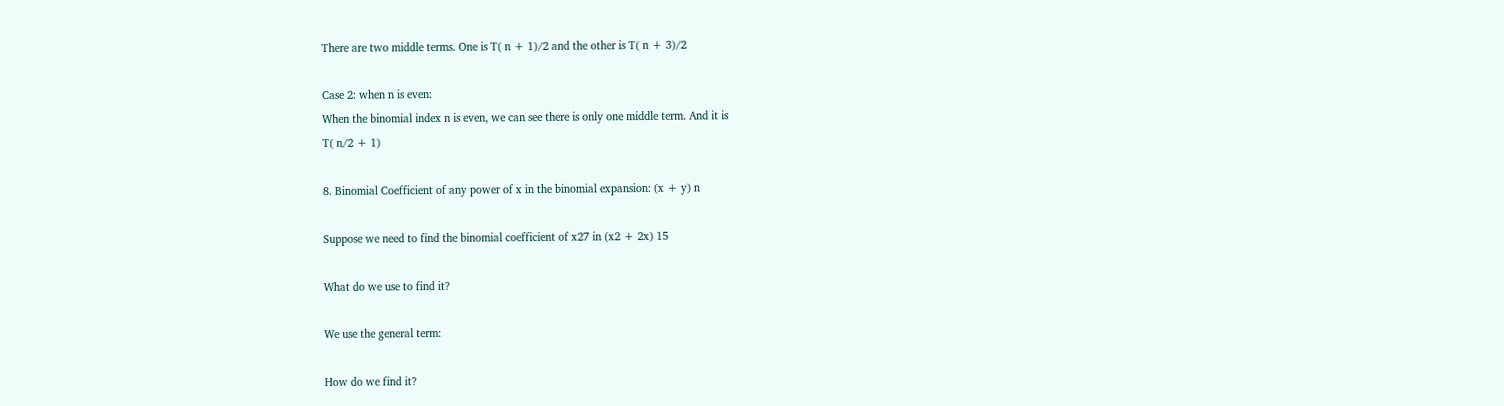There are two middle terms. One is T( n + 1)/2 and the other is T( n + 3)/2

Case 2: when n is even:
When the binomial index n is even, we can see there is only one middle term. And it is
T( n/2 + 1)

8. Binomial Coefficient of any power of x in the binomial expansion: (x + y) n

Suppose we need to find the binomial coefficient of x27 in (x2 + 2x) 15

What do we use to find it?

We use the general term:

How do we find it?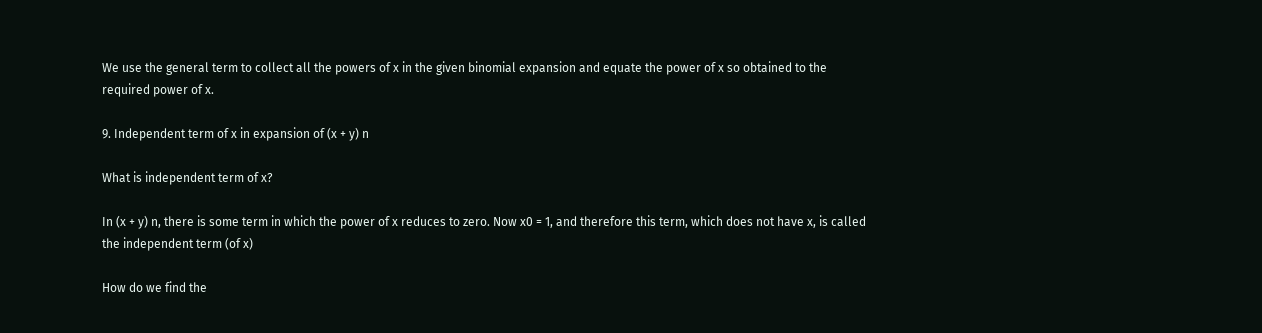We use the general term to collect all the powers of x in the given binomial expansion and equate the power of x so obtained to the required power of x.

9. Independent term of x in expansion of (x + y) n

What is independent term of x?

In (x + y) n, there is some term in which the power of x reduces to zero. Now x0 = 1, and therefore this term, which does not have x, is called the independent term (of x)

How do we find the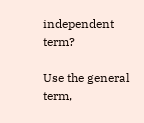independent term?

Use the general term,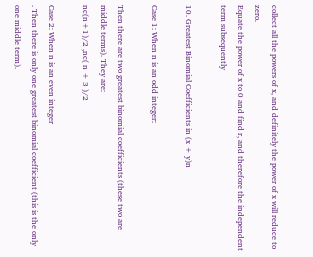collect all the powers of x, and definitely the power of x will reduce to zero.
Equate the power of x to 0 and find r, and therefore the independent term subsequently

10. Greatest Binomial Coefficients in (x + y)n

Case 1: When n is an odd integer:

Then there are two greatest binomial coefficients (these two are middle terms). They are:
nc(n+1)/2 ,nc( n + 3 )/2

Case 2: When n is an even integer
. Then there is only one greatest binomial coefficient (this is the only one middle term).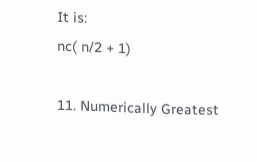It is:
nc( n/2 + 1)

11. Numerically Greatest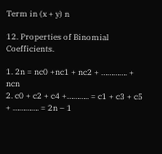Term in (x + y) n

12. Properties of Binomial Coefficients.

1. 2n = nc0 +nc1 + nc2 + …………. + ncn
2. c0 + c2 + c4 +……….. = c1 + c3 + c5 + …………. = 2n – 1